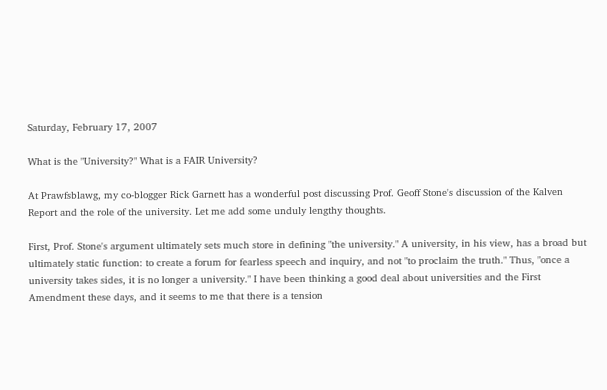Saturday, February 17, 2007

What is the "University?" What is a FAIR University?

At Prawfsblawg, my co-blogger Rick Garnett has a wonderful post discussing Prof. Geoff Stone's discussion of the Kalven Report and the role of the university. Let me add some unduly lengthy thoughts.

First, Prof. Stone's argument ultimately sets much store in defining "the university." A university, in his view, has a broad but ultimately static function: to create a forum for fearless speech and inquiry, and not "to proclaim the truth." Thus, "once a university takes sides, it is no longer a university." I have been thinking a good deal about universities and the First Amendment these days, and it seems to me that there is a tension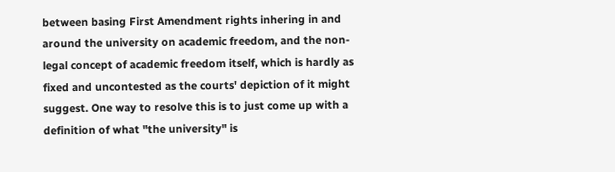between basing First Amendment rights inhering in and around the university on academic freedom, and the non-legal concept of academic freedom itself, which is hardly as fixed and uncontested as the courts' depiction of it might suggest. One way to resolve this is to just come up with a definition of what "the university" is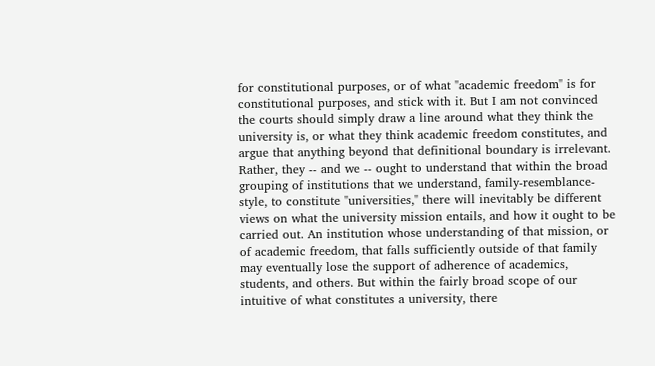for constitutional purposes, or of what "academic freedom" is for constitutional purposes, and stick with it. But I am not convinced the courts should simply draw a line around what they think the university is, or what they think academic freedom constitutes, and argue that anything beyond that definitional boundary is irrelevant. Rather, they -- and we -- ought to understand that within the broad grouping of institutions that we understand, family-resemblance-style, to constitute "universities," there will inevitably be different views on what the university mission entails, and how it ought to be carried out. An institution whose understanding of that mission, or of academic freedom, that falls sufficiently outside of that family may eventually lose the support of adherence of academics, students, and others. But within the fairly broad scope of our intuitive of what constitutes a university, there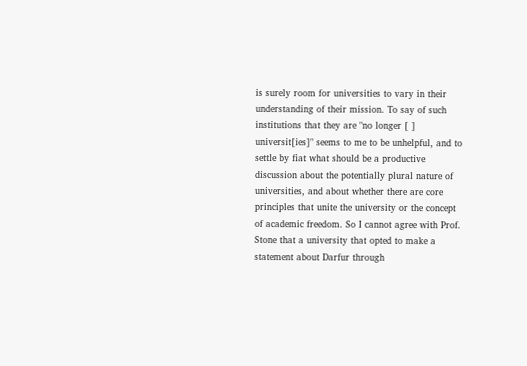is surely room for universities to vary in their understanding of their mission. To say of such institutions that they are "no longer [ ] universit[ies]" seems to me to be unhelpful, and to settle by fiat what should be a productive discussion about the potentially plural nature of universities, and about whether there are core principles that unite the university or the concept of academic freedom. So I cannot agree with Prof. Stone that a university that opted to make a statement about Darfur through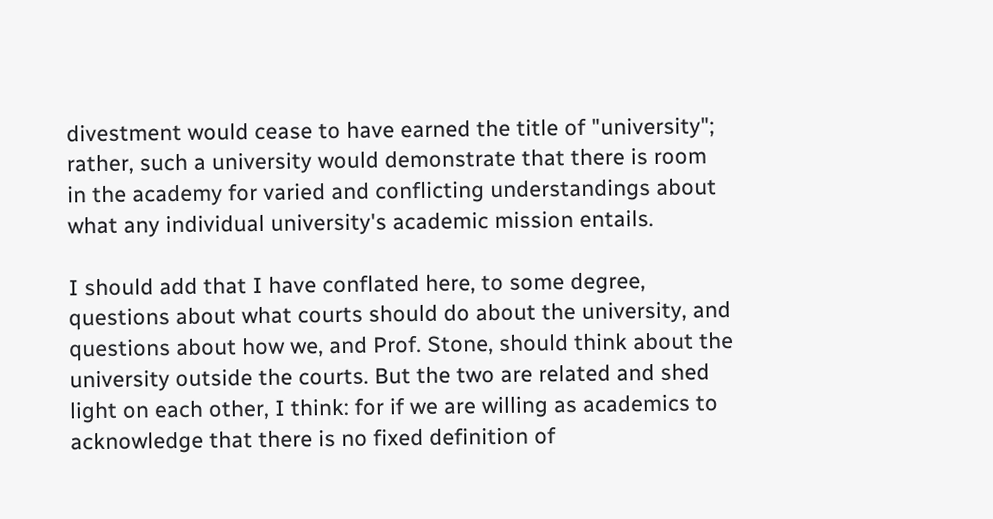divestment would cease to have earned the title of "university"; rather, such a university would demonstrate that there is room in the academy for varied and conflicting understandings about what any individual university's academic mission entails.

I should add that I have conflated here, to some degree, questions about what courts should do about the university, and questions about how we, and Prof. Stone, should think about the university outside the courts. But the two are related and shed light on each other, I think: for if we are willing as academics to acknowledge that there is no fixed definition of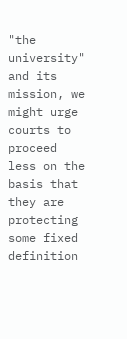"the university" and its mission, we might urge courts to proceed less on the basis that they are protecting some fixed definition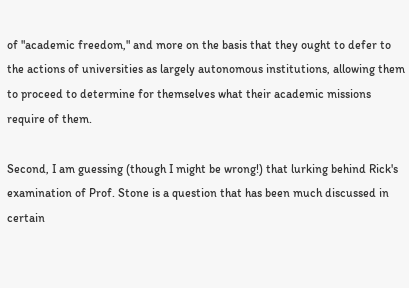of "academic freedom," and more on the basis that they ought to defer to the actions of universities as largely autonomous institutions, allowing them to proceed to determine for themselves what their academic missions require of them.

Second, I am guessing (though I might be wrong!) that lurking behind Rick's examination of Prof. Stone is a question that has been much discussed in certain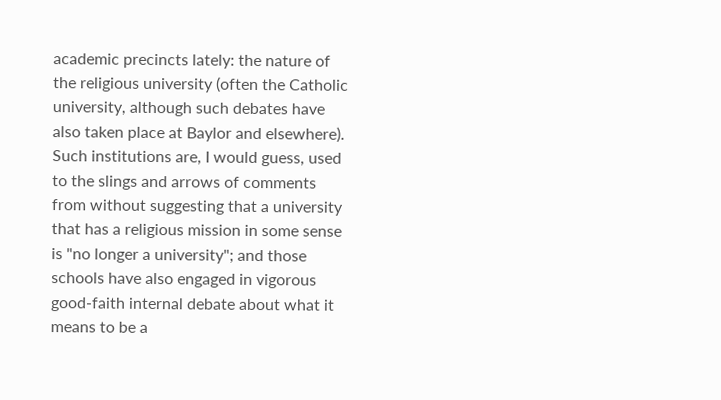academic precincts lately: the nature of the religious university (often the Catholic university, although such debates have also taken place at Baylor and elsewhere). Such institutions are, I would guess, used to the slings and arrows of comments from without suggesting that a university that has a religious mission in some sense is "no longer a university"; and those schools have also engaged in vigorous good-faith internal debate about what it means to be a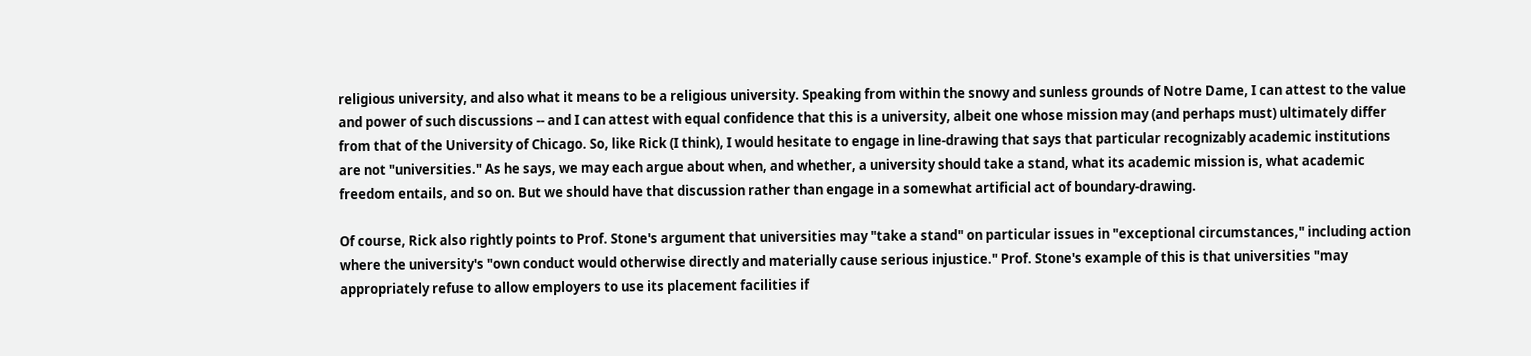religious university, and also what it means to be a religious university. Speaking from within the snowy and sunless grounds of Notre Dame, I can attest to the value and power of such discussions -- and I can attest with equal confidence that this is a university, albeit one whose mission may (and perhaps must) ultimately differ from that of the University of Chicago. So, like Rick (I think), I would hesitate to engage in line-drawing that says that particular recognizably academic institutions are not "universities." As he says, we may each argue about when, and whether, a university should take a stand, what its academic mission is, what academic freedom entails, and so on. But we should have that discussion rather than engage in a somewhat artificial act of boundary-drawing.

Of course, Rick also rightly points to Prof. Stone's argument that universities may "take a stand" on particular issues in "exceptional circumstances," including action where the university's "own conduct would otherwise directly and materially cause serious injustice." Prof. Stone's example of this is that universities "may appropriately refuse to allow employers to use its placement facilities if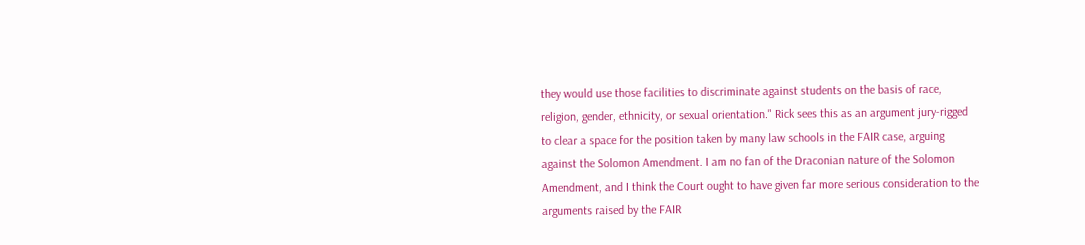they would use those facilities to discriminate against students on the basis of race, religion, gender, ethnicity, or sexual orientation." Rick sees this as an argument jury-rigged to clear a space for the position taken by many law schools in the FAIR case, arguing against the Solomon Amendment. I am no fan of the Draconian nature of the Solomon Amendment, and I think the Court ought to have given far more serious consideration to the arguments raised by the FAIR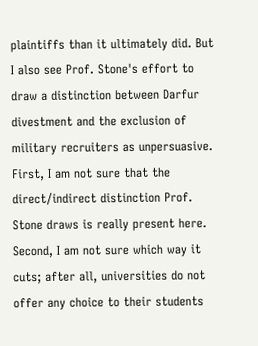plaintiffs than it ultimately did. But I also see Prof. Stone's effort to draw a distinction between Darfur divestment and the exclusion of military recruiters as unpersuasive. First, I am not sure that the direct/indirect distinction Prof. Stone draws is really present here. Second, I am not sure which way it cuts; after all, universities do not offer any choice to their students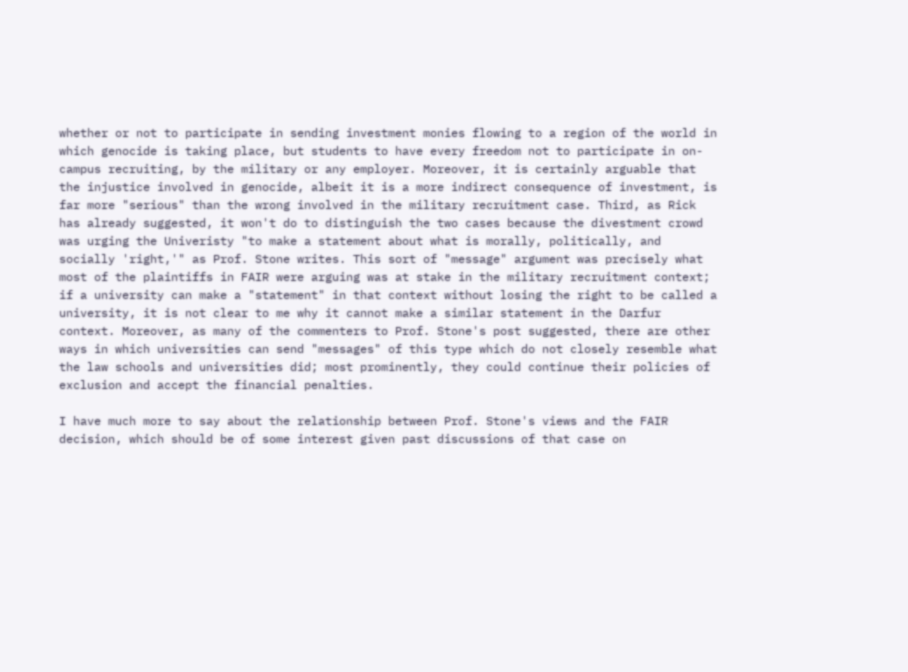whether or not to participate in sending investment monies flowing to a region of the world in which genocide is taking place, but students to have every freedom not to participate in on-campus recruiting, by the military or any employer. Moreover, it is certainly arguable that the injustice involved in genocide, albeit it is a more indirect consequence of investment, is far more "serious" than the wrong involved in the military recruitment case. Third, as Rick has already suggested, it won't do to distinguish the two cases because the divestment crowd was urging the Univeristy "to make a statement about what is morally, politically, and socially 'right,'" as Prof. Stone writes. This sort of "message" argument was precisely what most of the plaintiffs in FAIR were arguing was at stake in the military recruitment context; if a university can make a "statement" in that context without losing the right to be called a university, it is not clear to me why it cannot make a similar statement in the Darfur context. Moreover, as many of the commenters to Prof. Stone's post suggested, there are other ways in which universities can send "messages" of this type which do not closely resemble what the law schools and universities did; most prominently, they could continue their policies of exclusion and accept the financial penalties.

I have much more to say about the relationship between Prof. Stone's views and the FAIR decision, which should be of some interest given past discussions of that case on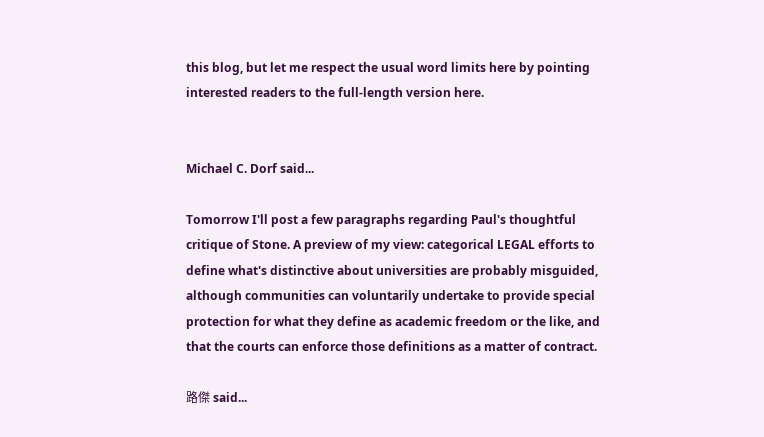this blog, but let me respect the usual word limits here by pointing interested readers to the full-length version here.


Michael C. Dorf said...

Tomorrow I'll post a few paragraphs regarding Paul's thoughtful critique of Stone. A preview of my view: categorical LEGAL efforts to define what's distinctive about universities are probably misguided, although communities can voluntarily undertake to provide special protection for what they define as academic freedom or the like, and that the courts can enforce those definitions as a matter of contract.

路傑 said...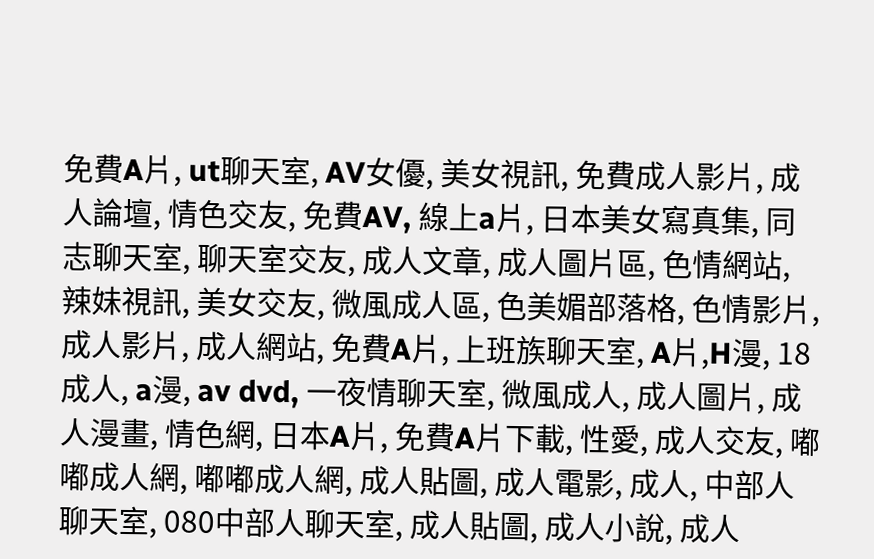免費A片, ut聊天室, AV女優, 美女視訊, 免費成人影片, 成人論壇, 情色交友, 免費AV, 線上a片, 日本美女寫真集, 同志聊天室, 聊天室交友, 成人文章, 成人圖片區, 色情網站, 辣妹視訊, 美女交友, 微風成人區, 色美媚部落格, 色情影片, 成人影片, 成人網站, 免費A片, 上班族聊天室, A片,H漫, 18成人, a漫, av dvd, 一夜情聊天室, 微風成人, 成人圖片, 成人漫畫, 情色網, 日本A片, 免費A片下載, 性愛, 成人交友, 嘟嘟成人網, 嘟嘟成人網, 成人貼圖, 成人電影, 成人, 中部人聊天室, 080中部人聊天室, 成人貼圖, 成人小說, 成人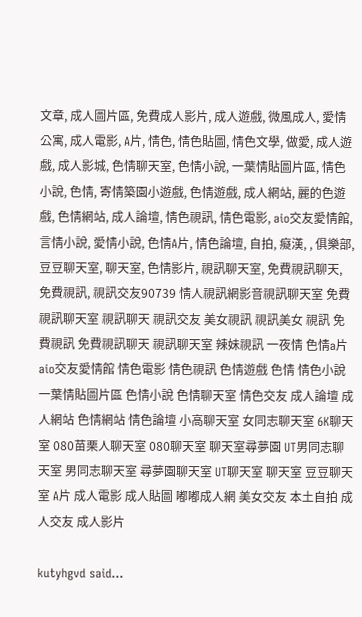文章, 成人圖片區, 免費成人影片, 成人遊戲, 微風成人, 愛情公寓, 成人電影, A片, 情色, 情色貼圖, 情色文學, 做愛, 成人遊戲, 成人影城, 色情聊天室, 色情小說, 一葉情貼圖片區, 情色小說, 色情, 寄情築園小遊戲, 色情遊戲, 成人網站, 麗的色遊戲, 色情網站, 成人論壇, 情色視訊, 情色電影, aio交友愛情館, 言情小說, 愛情小說, 色情A片, 情色論壇, 自拍, 癡漢, , 俱樂部, 豆豆聊天室, 聊天室, 色情影片, 視訊聊天室, 免費視訊聊天, 免費視訊, 視訊交友90739 情人視訊網影音視訊聊天室 免費視訊聊天室 視訊聊天 視訊交友 美女視訊 視訊美女 視訊 免費視訊 免費視訊聊天 視訊聊天室 辣妹視訊 一夜情 色情a片 aio交友愛情館 情色電影 情色視訊 色情遊戲 色情 情色小說 一葉情貼圖片區 色情小說 色情聊天室 情色交友 成人論壇 成人網站 色情網站 情色論壇 小高聊天室 女同志聊天室 6K聊天室 080苗栗人聊天室 080聊天室 聊天室尋夢園 UT男同志聊天室 男同志聊天室 尋夢園聊天室 UT聊天室 聊天室 豆豆聊天室 A片 成人電影 成人貼圖 嘟嘟成人網 美女交友 本土自拍 成人交友 成人影片

kutyhgvd said...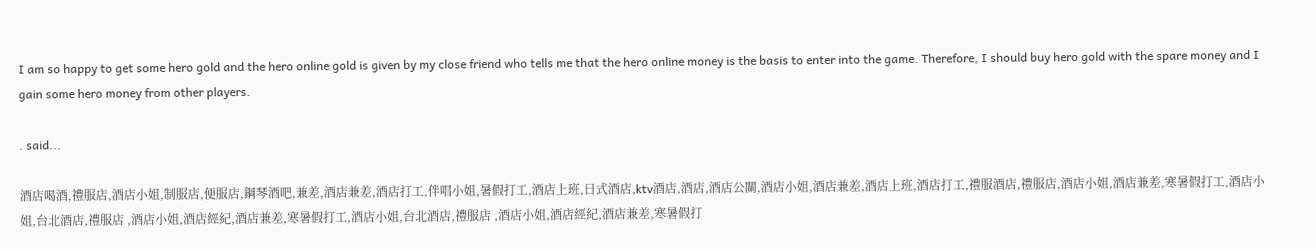I am so happy to get some hero gold and the hero online gold is given by my close friend who tells me that the hero online money is the basis to enter into the game. Therefore, I should buy hero gold with the spare money and I gain some hero money from other players.

. said...

酒店喝酒,禮服店,酒店小姐,制服店,便服店,鋼琴酒吧,兼差,酒店兼差,酒店打工,伴唱小姐,暑假打工,酒店上班,日式酒店,ktv酒店,酒店,酒店公關,酒店小姐,酒店兼差,酒店上班,酒店打工,禮服酒店,禮服店,酒店小姐,酒店兼差,寒暑假打工,酒店小姐,台北酒店,禮服店 ,酒店小姐,酒店經紀,酒店兼差,寒暑假打工,酒店小姐,台北酒店,禮服店 ,酒店小姐,酒店經紀,酒店兼差,寒暑假打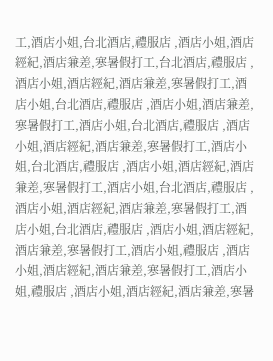工,酒店小姐,台北酒店,禮服店 ,酒店小姐,酒店經紀,酒店兼差,寒暑假打工,台北酒店,禮服店 ,酒店小姐,酒店經紀,酒店兼差,寒暑假打工,酒店小姐,台北酒店,禮服店 ,酒店小姐,酒店兼差,寒暑假打工,酒店小姐,台北酒店,禮服店 ,酒店小姐,酒店經紀,酒店兼差,寒暑假打工,酒店小姐,台北酒店,禮服店 ,酒店小姐,酒店經紀,酒店兼差,寒暑假打工,酒店小姐,台北酒店,禮服店 ,酒店小姐,酒店經紀,酒店兼差,寒暑假打工,酒店小姐,台北酒店,禮服店 ,酒店小姐,酒店經紀,酒店兼差,寒暑假打工,酒店小姐,禮服店 ,酒店小姐,酒店經紀,酒店兼差,寒暑假打工,酒店小姐,禮服店 ,酒店小姐,酒店經紀,酒店兼差,寒暑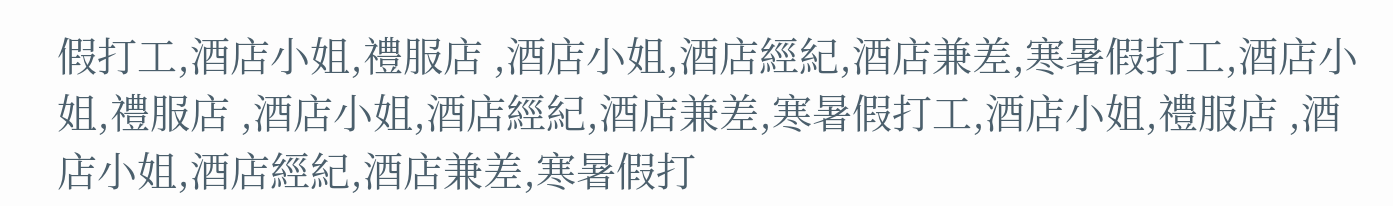假打工,酒店小姐,禮服店 ,酒店小姐,酒店經紀,酒店兼差,寒暑假打工,酒店小姐,禮服店 ,酒店小姐,酒店經紀,酒店兼差,寒暑假打工,酒店小姐,禮服店 ,酒店小姐,酒店經紀,酒店兼差,寒暑假打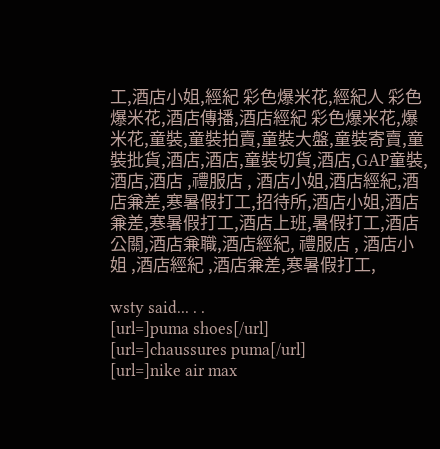工,酒店小姐,經紀 彩色爆米花,經紀人 彩色爆米花,酒店傳播,酒店經紀 彩色爆米花,爆米花,童裝,童裝拍賣,童裝大盤,童裝寄賣,童裝批貨,酒店,酒店,童裝切貨,酒店,GAP童裝,酒店,酒店 ,禮服店 , 酒店小姐,酒店經紀,酒店兼差,寒暑假打工,招待所,酒店小姐,酒店兼差,寒暑假打工,酒店上班,暑假打工,酒店公關,酒店兼職,酒店經紀, 禮服店 , 酒店小姐 ,酒店經紀 ,酒店兼差,寒暑假打工,

wsty said... . .
[url=]puma shoes[/url]
[url=]chaussures puma[/url]
[url=]nike air max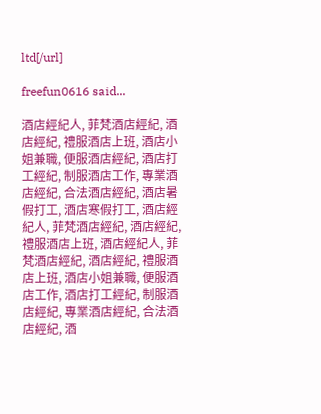ltd[/url]

freefun0616 said...

酒店經紀人, 菲梵酒店經紀, 酒店經紀, 禮服酒店上班, 酒店小姐兼職, 便服酒店經紀, 酒店打工經紀, 制服酒店工作, 專業酒店經紀, 合法酒店經紀, 酒店暑假打工, 酒店寒假打工, 酒店經紀人, 菲梵酒店經紀, 酒店經紀, 禮服酒店上班, 酒店經紀人, 菲梵酒店經紀, 酒店經紀, 禮服酒店上班, 酒店小姐兼職, 便服酒店工作, 酒店打工經紀, 制服酒店經紀, 專業酒店經紀, 合法酒店經紀, 酒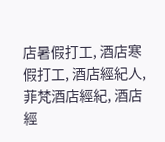店暑假打工, 酒店寒假打工, 酒店經紀人, 菲梵酒店經紀, 酒店經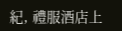紀, 禮服酒店上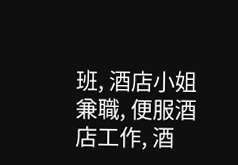班, 酒店小姐兼職, 便服酒店工作, 酒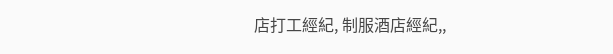店打工經紀, 制服酒店經紀,,